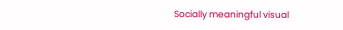Socially meaningful visual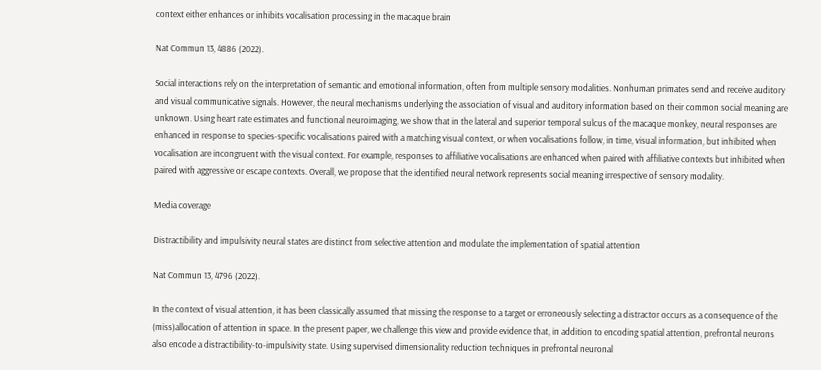context either enhances or inhibits vocalisation processing in the macaque brain

Nat Commun 13, 4886 (2022).

Social interactions rely on the interpretation of semantic and emotional information, often from multiple sensory modalities. Nonhuman primates send and receive auditory and visual communicative signals. However, the neural mechanisms underlying the association of visual and auditory information based on their common social meaning are unknown. Using heart rate estimates and functional neuroimaging, we show that in the lateral and superior temporal sulcus of the macaque monkey, neural responses are enhanced in response to species-specific vocalisations paired with a matching visual context, or when vocalisations follow, in time, visual information, but inhibited when vocalisation are incongruent with the visual context. For example, responses to affiliative vocalisations are enhanced when paired with affiliative contexts but inhibited when paired with aggressive or escape contexts. Overall, we propose that the identified neural network represents social meaning irrespective of sensory modality.

Media coverage

Distractibility and impulsivity neural states are distinct from selective attention and modulate the implementation of spatial attention

Nat Commun 13, 4796 (2022).

In the context of visual attention, it has been classically assumed that missing the response to a target or erroneously selecting a distractor occurs as a consequence of the (miss)allocation of attention in space. In the present paper, we challenge this view and provide evidence that, in addition to encoding spatial attention, prefrontal neurons also encode a distractibility-to-impulsivity state. Using supervised dimensionality reduction techniques in prefrontal neuronal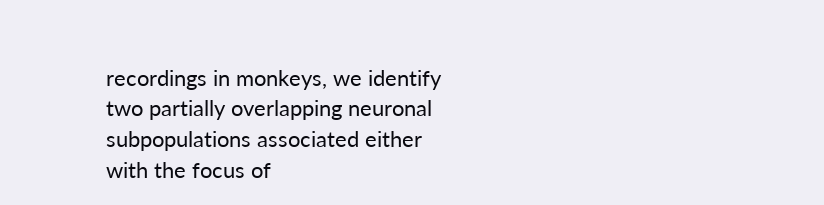recordings in monkeys, we identify two partially overlapping neuronal subpopulations associated either with the focus of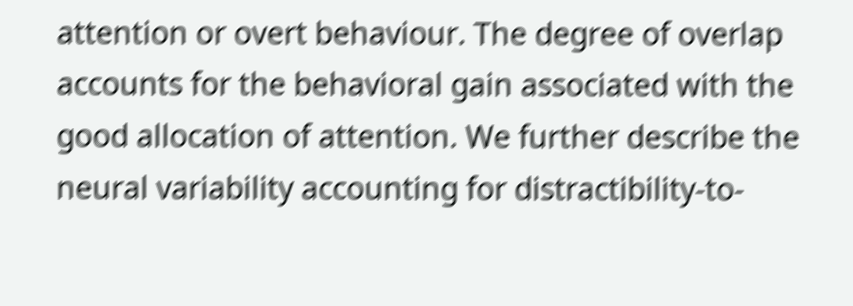attention or overt behaviour. The degree of overlap accounts for the behavioral gain associated with the good allocation of attention. We further describe the neural variability accounting for distractibility-to-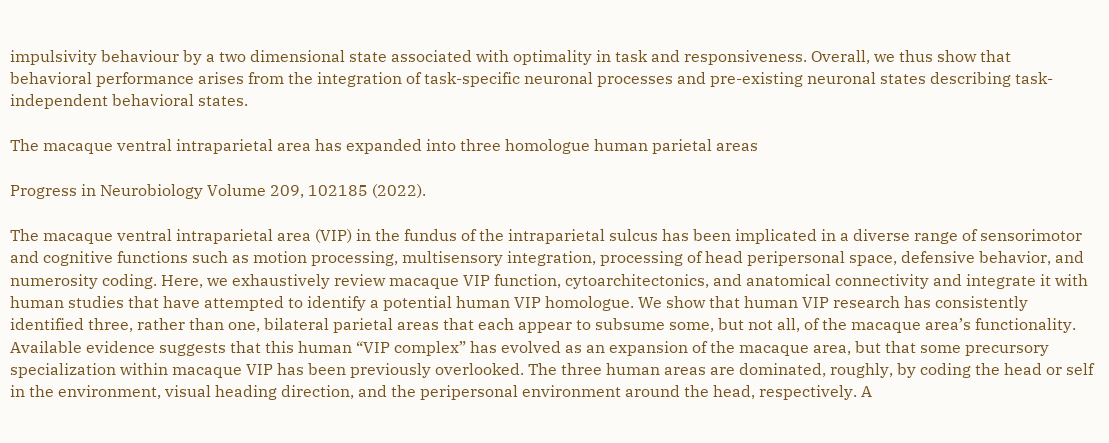impulsivity behaviour by a two dimensional state associated with optimality in task and responsiveness. Overall, we thus show that behavioral performance arises from the integration of task-specific neuronal processes and pre-existing neuronal states describing task-independent behavioral states.

The macaque ventral intraparietal area has expanded into three homologue human parietal areas

Progress in Neurobiology Volume 209, 102185 (2022).

The macaque ventral intraparietal area (VIP) in the fundus of the intraparietal sulcus has been implicated in a diverse range of sensorimotor and cognitive functions such as motion processing, multisensory integration, processing of head peripersonal space, defensive behavior, and numerosity coding. Here, we exhaustively review macaque VIP function, cytoarchitectonics, and anatomical connectivity and integrate it with human studies that have attempted to identify a potential human VIP homologue. We show that human VIP research has consistently identified three, rather than one, bilateral parietal areas that each appear to subsume some, but not all, of the macaque area’s functionality. Available evidence suggests that this human “VIP complex” has evolved as an expansion of the macaque area, but that some precursory specialization within macaque VIP has been previously overlooked. The three human areas are dominated, roughly, by coding the head or self in the environment, visual heading direction, and the peripersonal environment around the head, respectively. A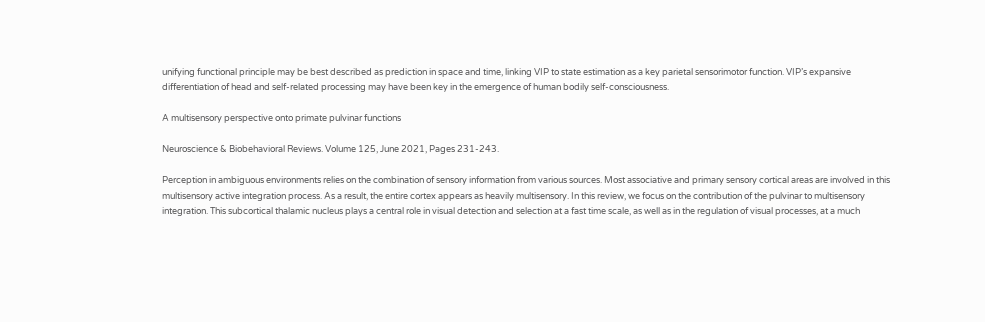unifying functional principle may be best described as prediction in space and time, linking VIP to state estimation as a key parietal sensorimotor function. VIP’s expansive differentiation of head and self-related processing may have been key in the emergence of human bodily self-consciousness.

A multisensory perspective onto primate pulvinar functions

Neuroscience & Biobehavioral Reviews. Volume 125, June 2021, Pages 231-243.

Perception in ambiguous environments relies on the combination of sensory information from various sources. Most associative and primary sensory cortical areas are involved in this multisensory active integration process. As a result, the entire cortex appears as heavily multisensory. In this review, we focus on the contribution of the pulvinar to multisensory integration. This subcortical thalamic nucleus plays a central role in visual detection and selection at a fast time scale, as well as in the regulation of visual processes, at a much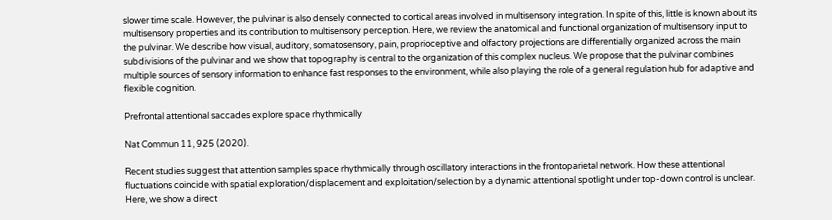slower time scale. However, the pulvinar is also densely connected to cortical areas involved in multisensory integration. In spite of this, little is known about its multisensory properties and its contribution to multisensory perception. Here, we review the anatomical and functional organization of multisensory input to the pulvinar. We describe how visual, auditory, somatosensory, pain, proprioceptive and olfactory projections are differentially organized across the main subdivisions of the pulvinar and we show that topography is central to the organization of this complex nucleus. We propose that the pulvinar combines multiple sources of sensory information to enhance fast responses to the environment, while also playing the role of a general regulation hub for adaptive and flexible cognition.

Prefrontal attentional saccades explore space rhythmically

Nat Commun 11, 925 (2020).

Recent studies suggest that attention samples space rhythmically through oscillatory interactions in the frontoparietal network. How these attentional fluctuations coincide with spatial exploration/displacement and exploitation/selection by a dynamic attentional spotlight under top-down control is unclear. Here, we show a direct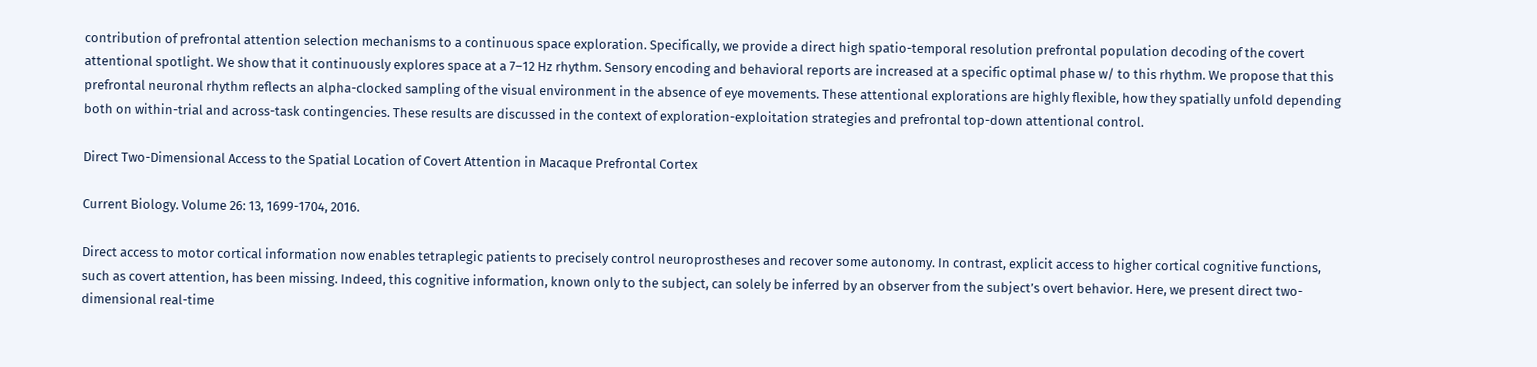contribution of prefrontal attention selection mechanisms to a continuous space exploration. Specifically, we provide a direct high spatio-temporal resolution prefrontal population decoding of the covert attentional spotlight. We show that it continuously explores space at a 7–12 Hz rhythm. Sensory encoding and behavioral reports are increased at a specific optimal phase w/ to this rhythm. We propose that this prefrontal neuronal rhythm reflects an alpha-clocked sampling of the visual environment in the absence of eye movements. These attentional explorations are highly flexible, how they spatially unfold depending both on within-trial and across-task contingencies. These results are discussed in the context of exploration-exploitation strategies and prefrontal top-down attentional control.

Direct Two-Dimensional Access to the Spatial Location of Covert Attention in Macaque Prefrontal Cortex

Current Biology. Volume 26: 13, 1699-1704, 2016.

Direct access to motor cortical information now enables tetraplegic patients to precisely control neuroprostheses and recover some autonomy. In contrast, explicit access to higher cortical cognitive functions, such as covert attention, has been missing. Indeed, this cognitive information, known only to the subject, can solely be inferred by an observer from the subject’s overt behavior. Here, we present direct two-dimensional real-time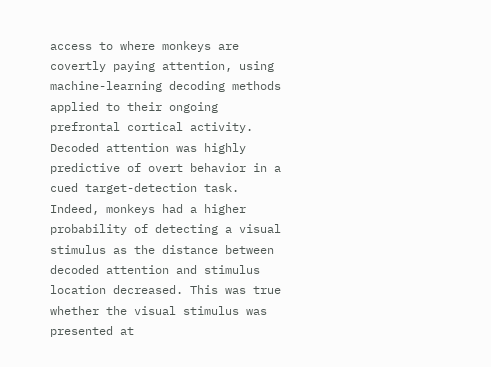access to where monkeys are covertly paying attention, using machine-learning decoding methods applied to their ongoing prefrontal cortical activity. Decoded attention was highly predictive of overt behavior in a cued target-detection task. Indeed, monkeys had a higher probability of detecting a visual stimulus as the distance between decoded attention and stimulus location decreased. This was true whether the visual stimulus was presented at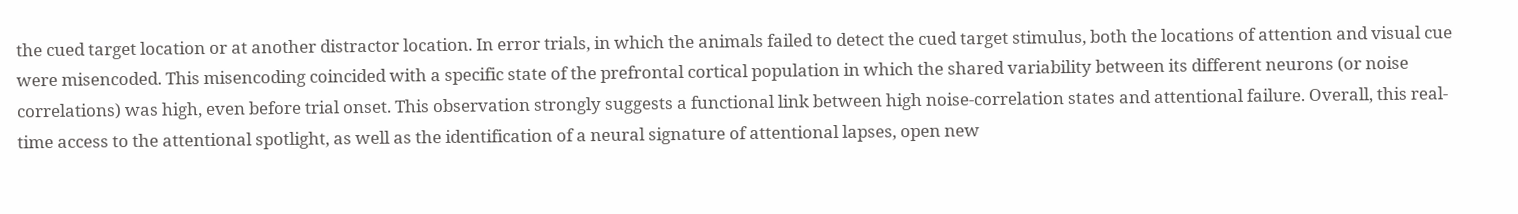the cued target location or at another distractor location. In error trials, in which the animals failed to detect the cued target stimulus, both the locations of attention and visual cue were misencoded. This misencoding coincided with a specific state of the prefrontal cortical population in which the shared variability between its different neurons (or noise correlations) was high, even before trial onset. This observation strongly suggests a functional link between high noise-correlation states and attentional failure. Overall, this real-time access to the attentional spotlight, as well as the identification of a neural signature of attentional lapses, open new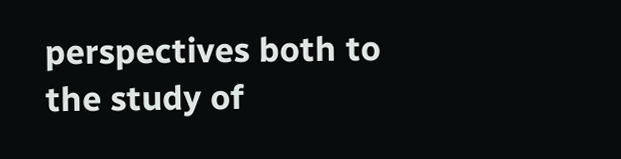perspectives both to the study of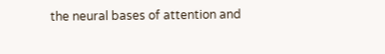the neural bases of attention and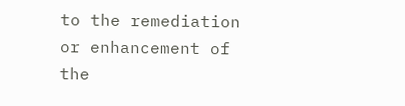to the remediation or enhancement of the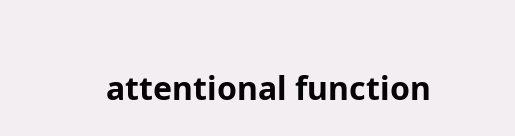attentional function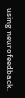using neurofeedback.